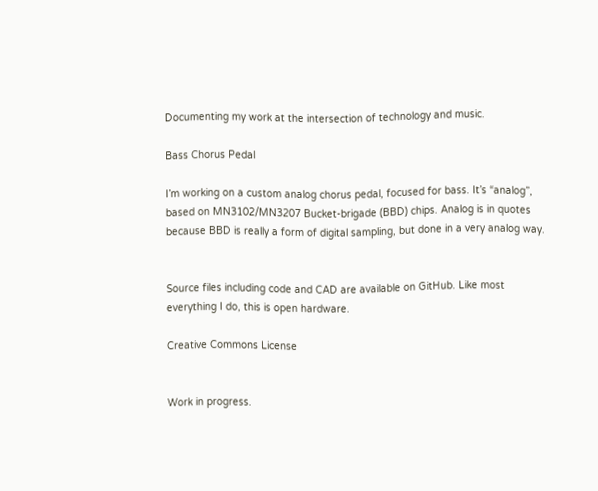Documenting my work at the intersection of technology and music.

Bass Chorus Pedal

I’m working on a custom analog chorus pedal, focused for bass. It’s “analog”, based on MN3102/MN3207 Bucket-brigade (BBD) chips. Analog is in quotes because BBD is really a form of digital sampling, but done in a very analog way.


Source files including code and CAD are available on GitHub. Like most everything I do, this is open hardware.

Creative Commons License


Work in progress.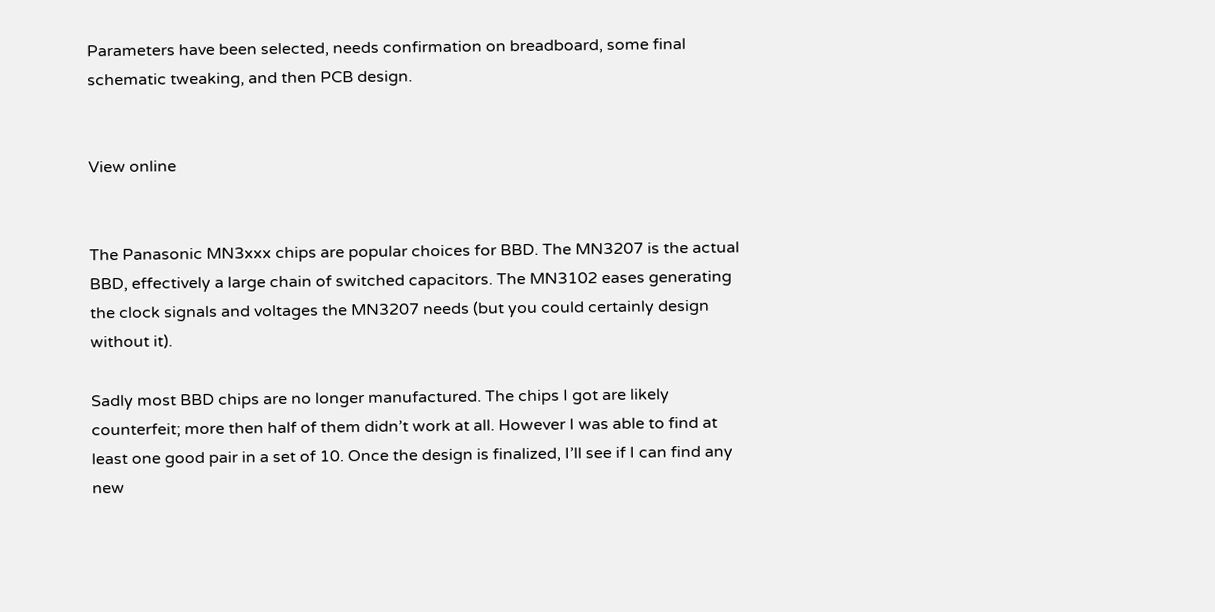Parameters have been selected, needs confirmation on breadboard, some final schematic tweaking, and then PCB design.


View online


The Panasonic MN3xxx chips are popular choices for BBD. The MN3207 is the actual BBD, effectively a large chain of switched capacitors. The MN3102 eases generating the clock signals and voltages the MN3207 needs (but you could certainly design without it).

Sadly most BBD chips are no longer manufactured. The chips I got are likely counterfeit; more then half of them didn’t work at all. However I was able to find at least one good pair in a set of 10. Once the design is finalized, I’ll see if I can find any new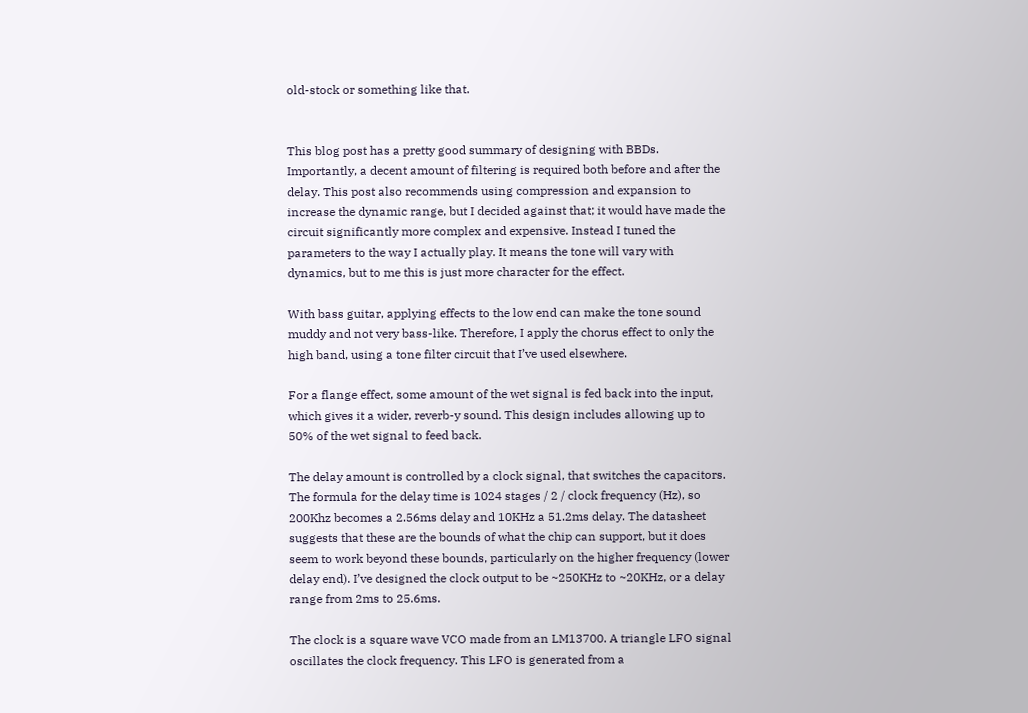old-stock or something like that.


This blog post has a pretty good summary of designing with BBDs. Importantly, a decent amount of filtering is required both before and after the delay. This post also recommends using compression and expansion to increase the dynamic range, but I decided against that; it would have made the circuit significantly more complex and expensive. Instead I tuned the parameters to the way I actually play. It means the tone will vary with dynamics, but to me this is just more character for the effect.

With bass guitar, applying effects to the low end can make the tone sound muddy and not very bass-like. Therefore, I apply the chorus effect to only the high band, using a tone filter circuit that I’ve used elsewhere.

For a flange effect, some amount of the wet signal is fed back into the input, which gives it a wider, reverb-y sound. This design includes allowing up to 50% of the wet signal to feed back.

The delay amount is controlled by a clock signal, that switches the capacitors. The formula for the delay time is 1024 stages / 2 / clock frequency (Hz), so 200Khz becomes a 2.56ms delay and 10KHz a 51.2ms delay. The datasheet suggests that these are the bounds of what the chip can support, but it does seem to work beyond these bounds, particularly on the higher frequency (lower delay end). I’ve designed the clock output to be ~250KHz to ~20KHz, or a delay range from 2ms to 25.6ms.

The clock is a square wave VCO made from an LM13700. A triangle LFO signal oscillates the clock frequency. This LFO is generated from a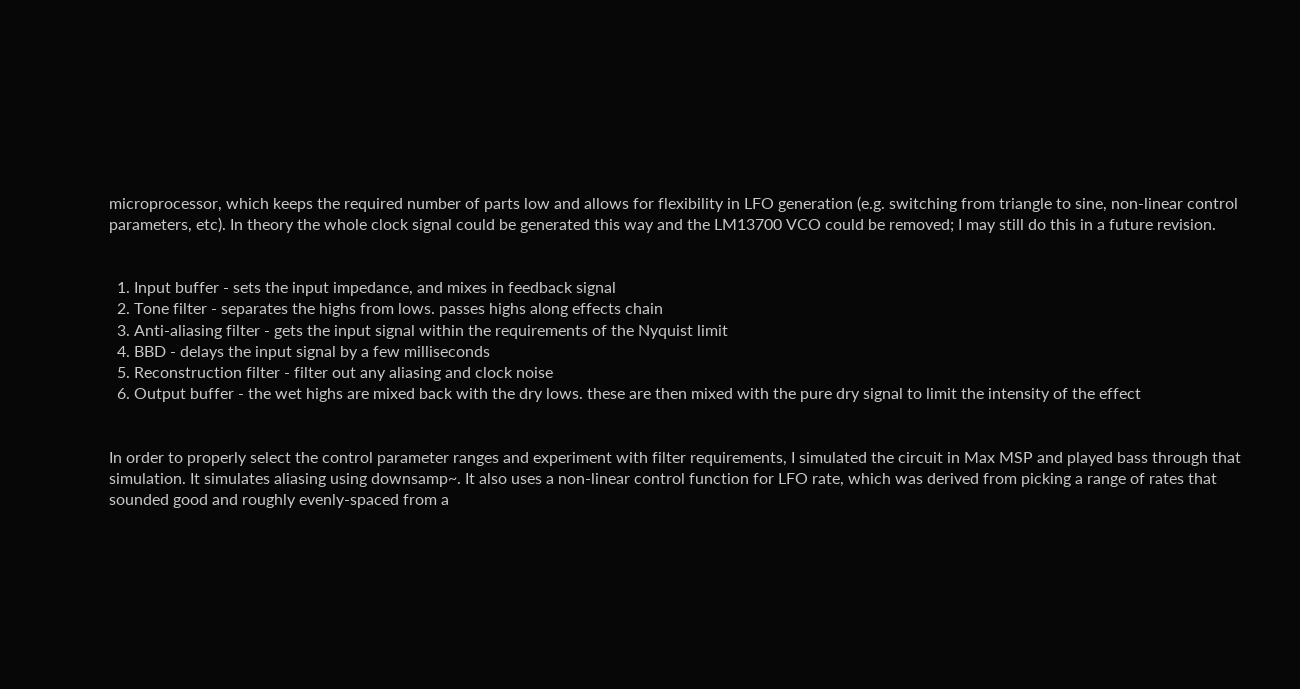microprocessor, which keeps the required number of parts low and allows for flexibility in LFO generation (e.g. switching from triangle to sine, non-linear control parameters, etc). In theory the whole clock signal could be generated this way and the LM13700 VCO could be removed; I may still do this in a future revision.


  1. Input buffer - sets the input impedance, and mixes in feedback signal
  2. Tone filter - separates the highs from lows. passes highs along effects chain
  3. Anti-aliasing filter - gets the input signal within the requirements of the Nyquist limit
  4. BBD - delays the input signal by a few milliseconds
  5. Reconstruction filter - filter out any aliasing and clock noise
  6. Output buffer - the wet highs are mixed back with the dry lows. these are then mixed with the pure dry signal to limit the intensity of the effect


In order to properly select the control parameter ranges and experiment with filter requirements, I simulated the circuit in Max MSP and played bass through that simulation. It simulates aliasing using downsamp~. It also uses a non-linear control function for LFO rate, which was derived from picking a range of rates that sounded good and roughly evenly-spaced from a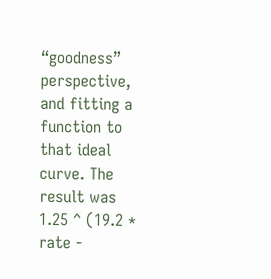“goodness” perspective, and fitting a function to that ideal curve. The result was 1.25 ^ (19.2 * rate -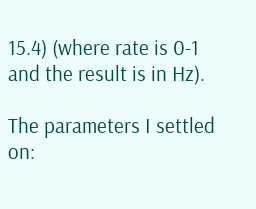15.4) (where rate is 0-1 and the result is in Hz).

The parameters I settled on: